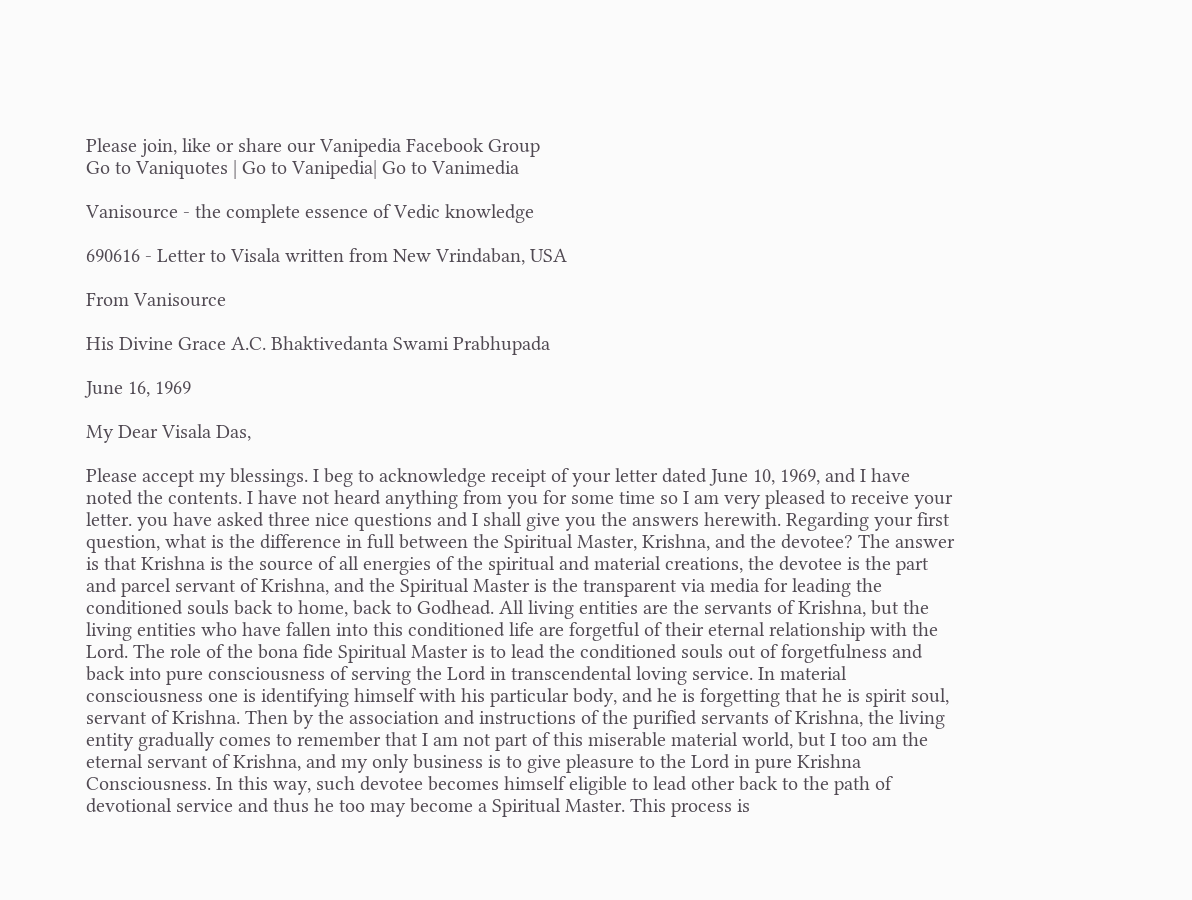Please join, like or share our Vanipedia Facebook Group
Go to Vaniquotes | Go to Vanipedia| Go to Vanimedia

Vanisource - the complete essence of Vedic knowledge

690616 - Letter to Visala written from New Vrindaban, USA

From Vanisource

His Divine Grace A.C. Bhaktivedanta Swami Prabhupada

June 16, 1969

My Dear Visala Das,

Please accept my blessings. I beg to acknowledge receipt of your letter dated June 10, 1969, and I have noted the contents. I have not heard anything from you for some time so I am very pleased to receive your letter. you have asked three nice questions and I shall give you the answers herewith. Regarding your first question, what is the difference in full between the Spiritual Master, Krishna, and the devotee? The answer is that Krishna is the source of all energies of the spiritual and material creations, the devotee is the part and parcel servant of Krishna, and the Spiritual Master is the transparent via media for leading the conditioned souls back to home, back to Godhead. All living entities are the servants of Krishna, but the living entities who have fallen into this conditioned life are forgetful of their eternal relationship with the Lord. The role of the bona fide Spiritual Master is to lead the conditioned souls out of forgetfulness and back into pure consciousness of serving the Lord in transcendental loving service. In material consciousness one is identifying himself with his particular body, and he is forgetting that he is spirit soul, servant of Krishna. Then by the association and instructions of the purified servants of Krishna, the living entity gradually comes to remember that I am not part of this miserable material world, but I too am the eternal servant of Krishna, and my only business is to give pleasure to the Lord in pure Krishna Consciousness. In this way, such devotee becomes himself eligible to lead other back to the path of devotional service and thus he too may become a Spiritual Master. This process is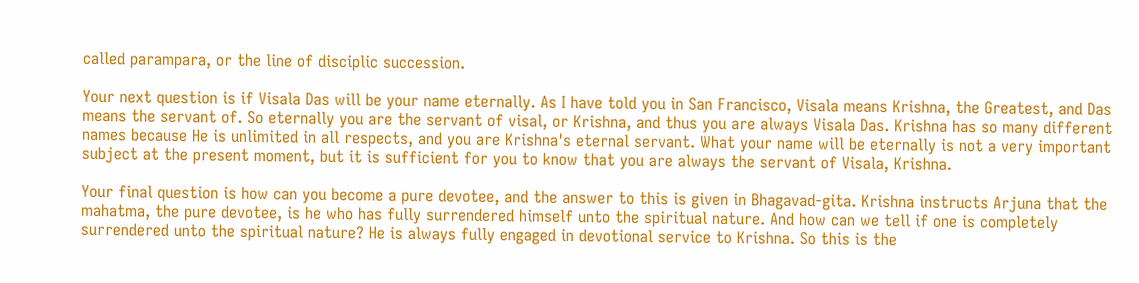called parampara, or the line of disciplic succession.

Your next question is if Visala Das will be your name eternally. As I have told you in San Francisco, Visala means Krishna, the Greatest, and Das means the servant of. So eternally you are the servant of visal, or Krishna, and thus you are always Visala Das. Krishna has so many different names because He is unlimited in all respects, and you are Krishna's eternal servant. What your name will be eternally is not a very important subject at the present moment, but it is sufficient for you to know that you are always the servant of Visala, Krishna.

Your final question is how can you become a pure devotee, and the answer to this is given in Bhagavad-gita. Krishna instructs Arjuna that the mahatma, the pure devotee, is he who has fully surrendered himself unto the spiritual nature. And how can we tell if one is completely surrendered unto the spiritual nature? He is always fully engaged in devotional service to Krishna. So this is the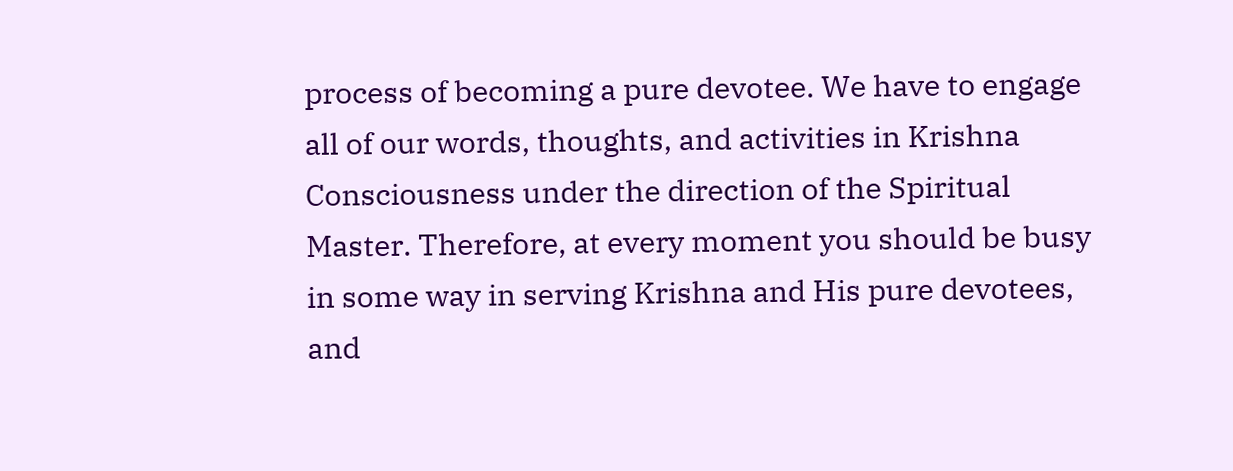process of becoming a pure devotee. We have to engage all of our words, thoughts, and activities in Krishna Consciousness under the direction of the Spiritual Master. Therefore, at every moment you should be busy in some way in serving Krishna and His pure devotees, and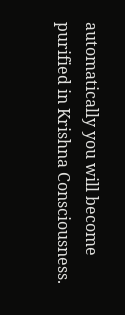automatically you will become purified in Krishna Consciousness.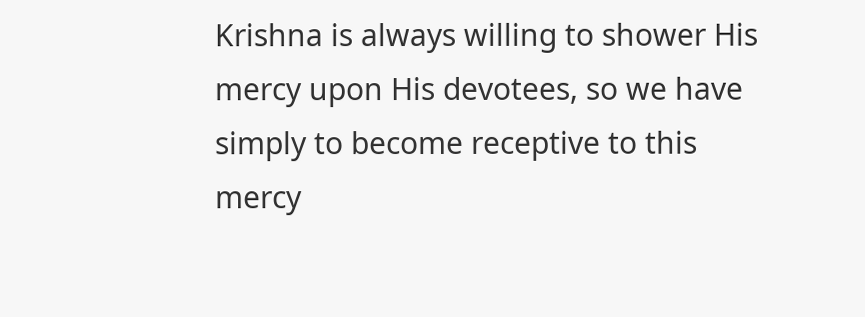Krishna is always willing to shower His mercy upon His devotees, so we have simply to become receptive to this mercy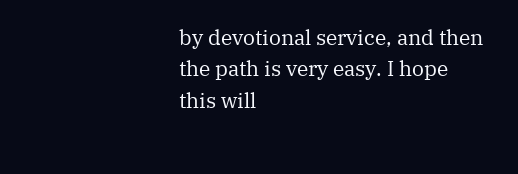by devotional service, and then the path is very easy. I hope this will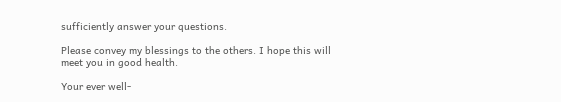sufficiently answer your questions.

Please convey my blessings to the others. I hope this will meet you in good health.

Your ever well-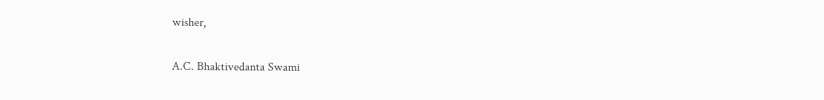wisher,

A.C. Bhaktivedanta Swami